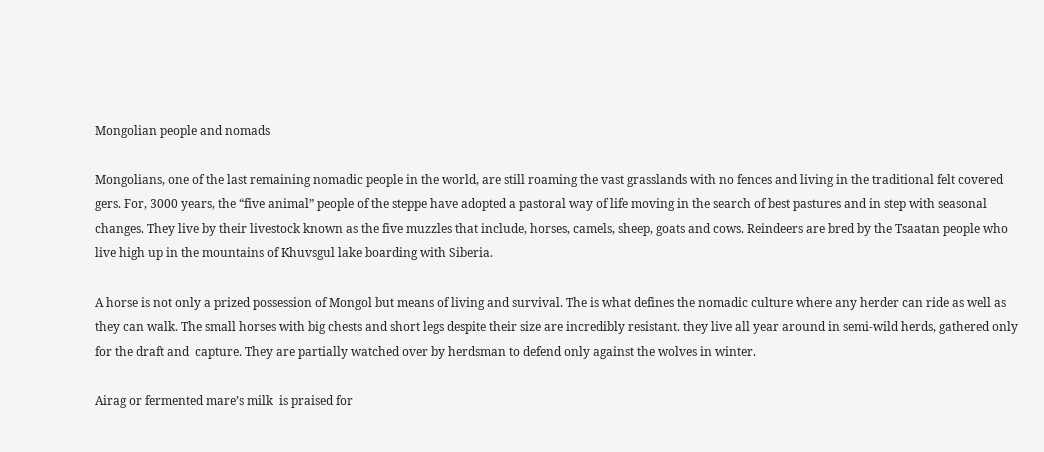Mongolian people and nomads

Mongolians, one of the last remaining nomadic people in the world, are still roaming the vast grasslands with no fences and living in the traditional felt covered gers. For, 3000 years, the “five animal” people of the steppe have adopted a pastoral way of life moving in the search of best pastures and in step with seasonal changes. They live by their livestock known as the five muzzles that include, horses, camels, sheep, goats and cows. Reindeers are bred by the Tsaatan people who live high up in the mountains of Khuvsgul lake boarding with Siberia.

A horse is not only a prized possession of Mongol but means of living and survival. The is what defines the nomadic culture where any herder can ride as well as they can walk. The small horses with big chests and short legs despite their size are incredibly resistant. they live all year around in semi-wild herds, gathered only for the draft and  capture. They are partially watched over by herdsman to defend only against the wolves in winter.

Airag or fermented mare’s milk  is praised for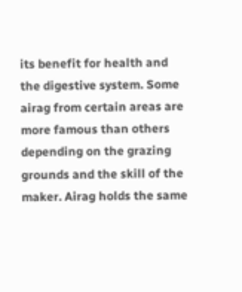its benefit for health and the digestive system. Some airag from certain areas are more famous than others depending on the grazing grounds and the skill of the maker. Airag holds the same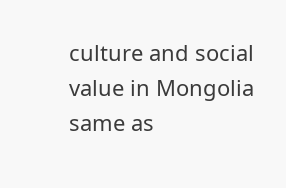culture and social value in Mongolia same as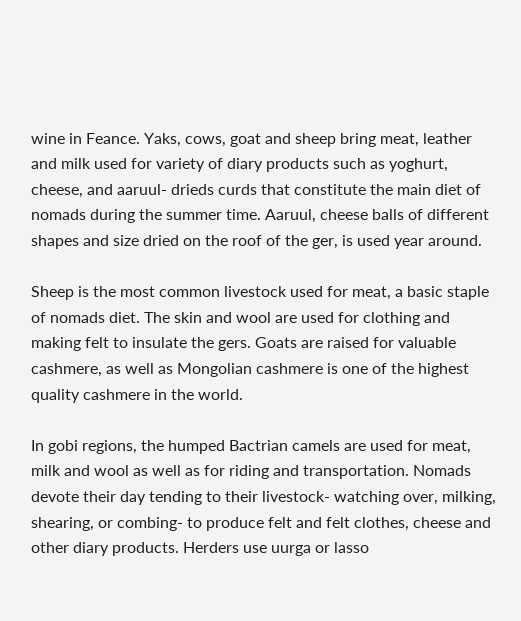wine in Feance. Yaks, cows, goat and sheep bring meat, leather and milk used for variety of diary products such as yoghurt, cheese, and aaruul- drieds curds that constitute the main diet of nomads during the summer time. Aaruul, cheese balls of different shapes and size dried on the roof of the ger, is used year around.

Sheep is the most common livestock used for meat, a basic staple of nomads diet. The skin and wool are used for clothing and making felt to insulate the gers. Goats are raised for valuable cashmere, as well as Mongolian cashmere is one of the highest quality cashmere in the world.

In gobi regions, the humped Bactrian camels are used for meat, milk and wool as well as for riding and transportation. Nomads devote their day tending to their livestock- watching over, milking, shearing, or combing- to produce felt and felt clothes, cheese and other diary products. Herders use uurga or lasso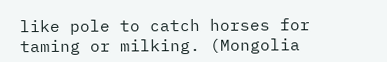like pole to catch horses for taming or milking. (Mongolia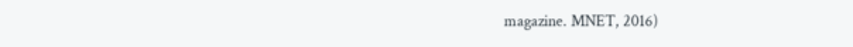magazine. MNET, 2016)